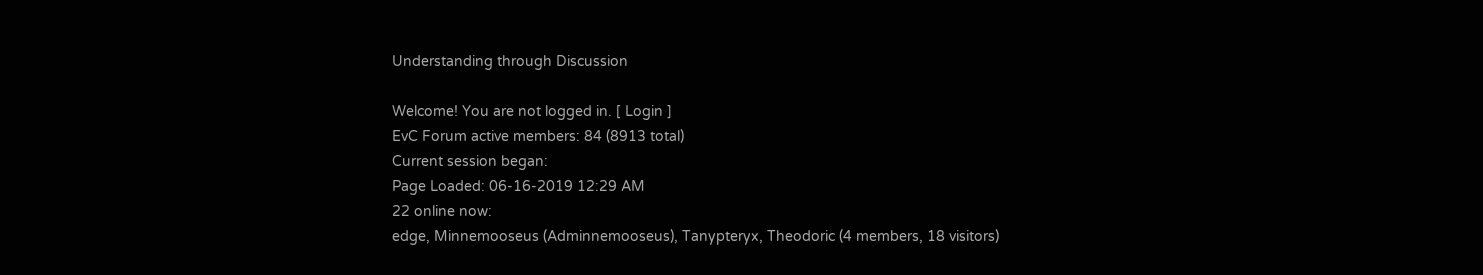Understanding through Discussion

Welcome! You are not logged in. [ Login ]
EvC Forum active members: 84 (8913 total)
Current session began:
Page Loaded: 06-16-2019 12:29 AM
22 online now:
edge, Minnemooseus (Adminnemooseus), Tanypteryx, Theodoric (4 members, 18 visitors)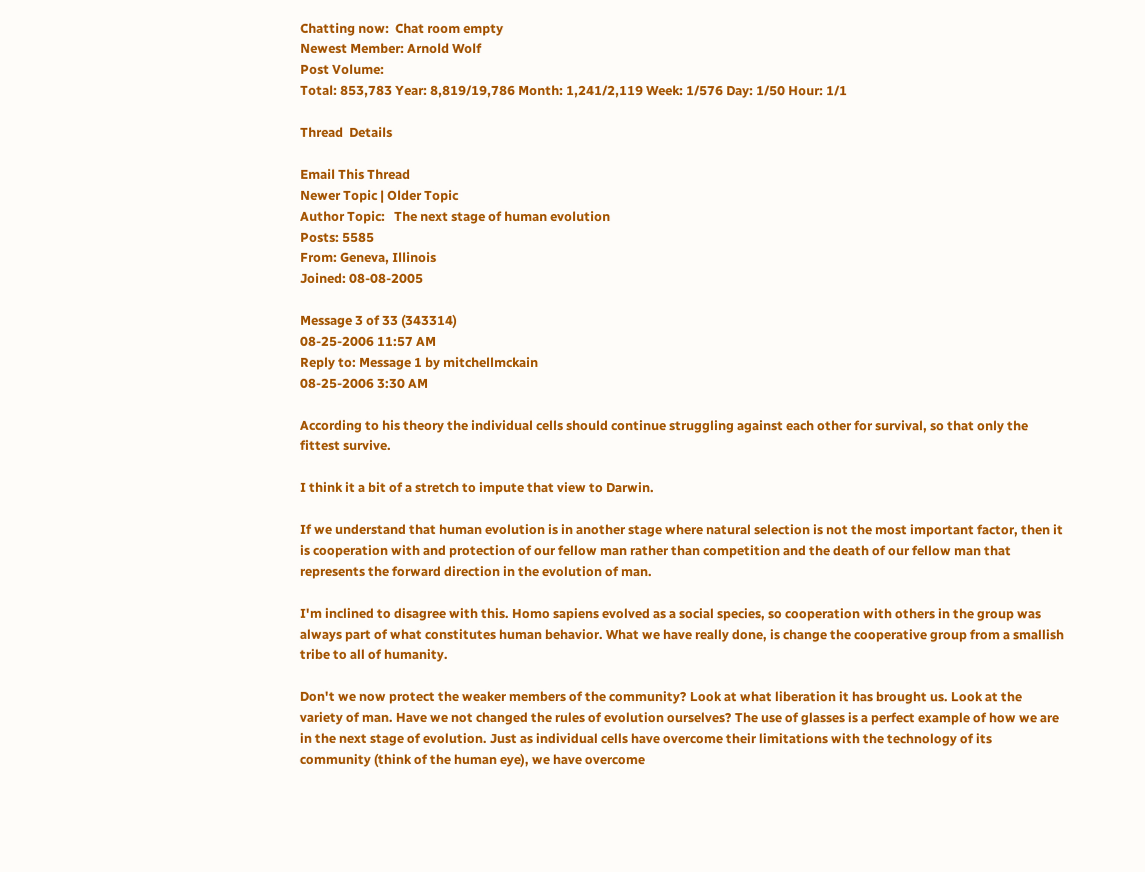Chatting now:  Chat room empty
Newest Member: Arnold Wolf
Post Volume:
Total: 853,783 Year: 8,819/19,786 Month: 1,241/2,119 Week: 1/576 Day: 1/50 Hour: 1/1

Thread  Details

Email This Thread
Newer Topic | Older Topic
Author Topic:   The next stage of human evolution
Posts: 5585
From: Geneva, Illinois
Joined: 08-08-2005

Message 3 of 33 (343314)
08-25-2006 11:57 AM
Reply to: Message 1 by mitchellmckain
08-25-2006 3:30 AM

According to his theory the individual cells should continue struggling against each other for survival, so that only the fittest survive.

I think it a bit of a stretch to impute that view to Darwin.

If we understand that human evolution is in another stage where natural selection is not the most important factor, then it is cooperation with and protection of our fellow man rather than competition and the death of our fellow man that represents the forward direction in the evolution of man.

I'm inclined to disagree with this. Homo sapiens evolved as a social species, so cooperation with others in the group was always part of what constitutes human behavior. What we have really done, is change the cooperative group from a smallish tribe to all of humanity.

Don't we now protect the weaker members of the community? Look at what liberation it has brought us. Look at the variety of man. Have we not changed the rules of evolution ourselves? The use of glasses is a perfect example of how we are in the next stage of evolution. Just as individual cells have overcome their limitations with the technology of its community (think of the human eye), we have overcome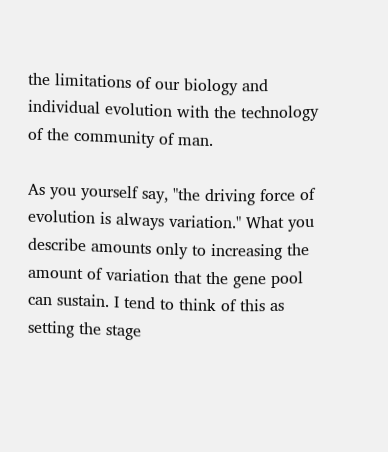the limitations of our biology and individual evolution with the technology of the community of man.

As you yourself say, "the driving force of evolution is always variation." What you describe amounts only to increasing the amount of variation that the gene pool can sustain. I tend to think of this as setting the stage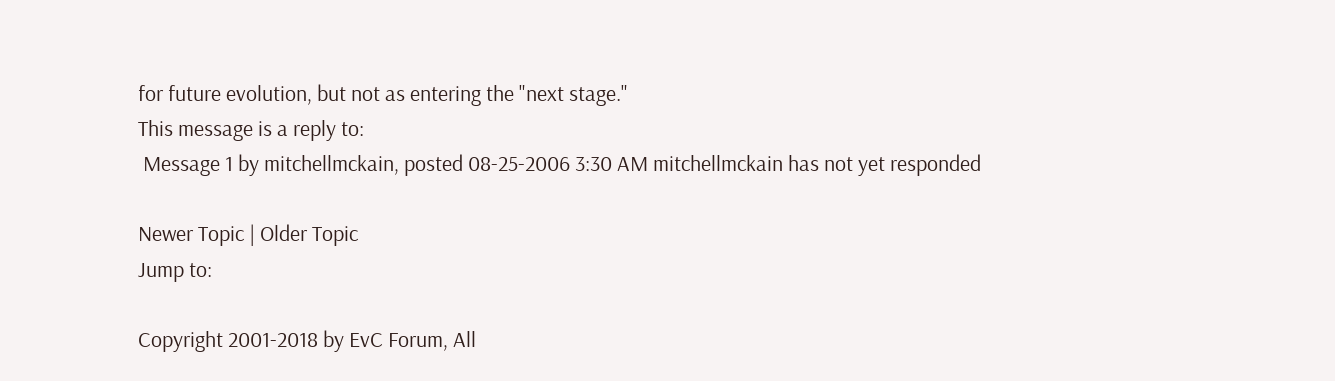for future evolution, but not as entering the "next stage."
This message is a reply to:
 Message 1 by mitchellmckain, posted 08-25-2006 3:30 AM mitchellmckain has not yet responded

Newer Topic | Older Topic
Jump to:

Copyright 2001-2018 by EvC Forum, All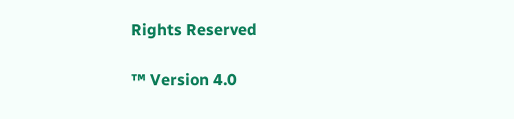Rights Reserved

™ Version 4.0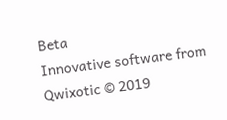Beta
Innovative software from Qwixotic © 2019